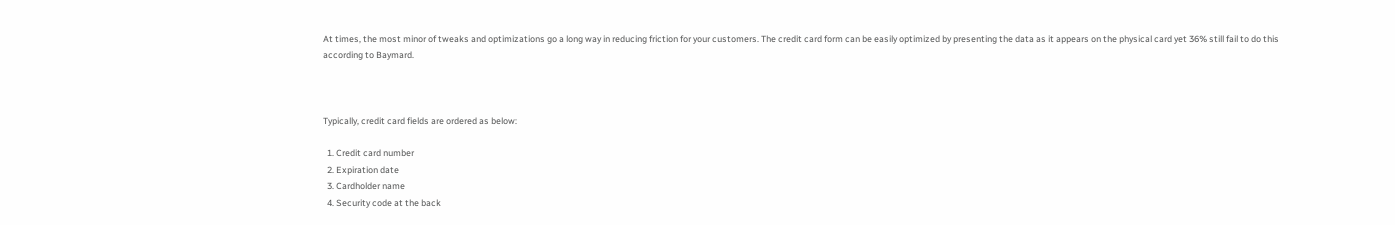At times, the most minor of tweaks and optimizations go a long way in reducing friction for your customers. The credit card form can be easily optimized by presenting the data as it appears on the physical card yet 36% still fail to do this according to Baymard.



Typically, credit card fields are ordered as below:

  1. Credit card number
  2. Expiration date
  3. Cardholder name
  4. Security code at the back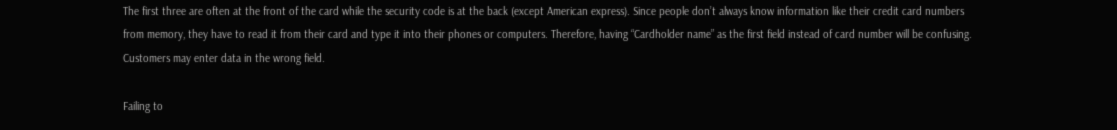The first three are often at the front of the card while the security code is at the back (except American express). Since people don’t always know information like their credit card numbers from memory, they have to read it from their card and type it into their phones or computers. Therefore, having “Cardholder name” as the first field instead of card number will be confusing. Customers may enter data in the wrong field.

Failing to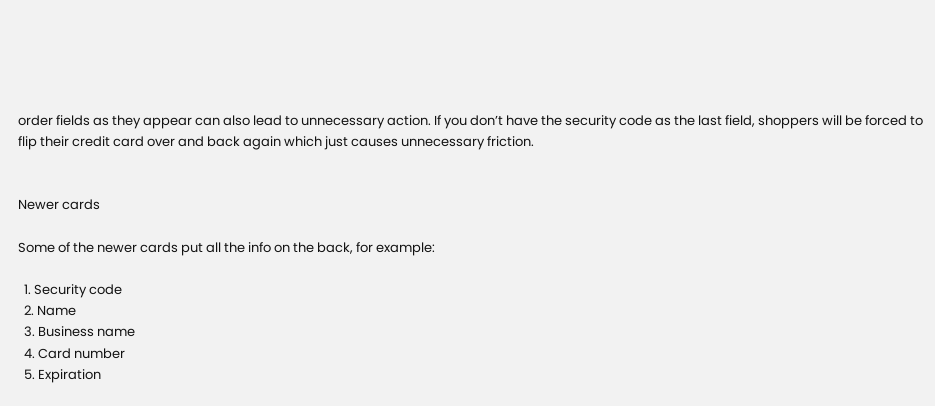order fields as they appear can also lead to unnecessary action. If you don’t have the security code as the last field, shoppers will be forced to flip their credit card over and back again which just causes unnecessary friction.


Newer cards

Some of the newer cards put all the info on the back, for example:

  1. Security code
  2. Name
  3. Business name
  4. Card number
  5. Expiration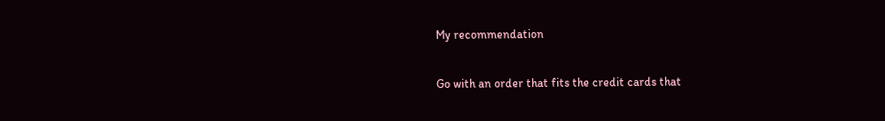My recommendation

Go with an order that fits the credit cards that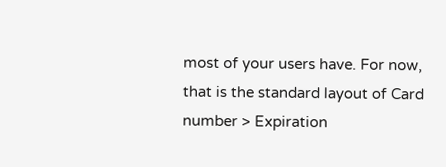most of your users have. For now, that is the standard layout of Card number > Expiration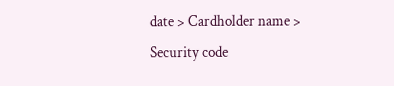date > Cardholder name > Security code